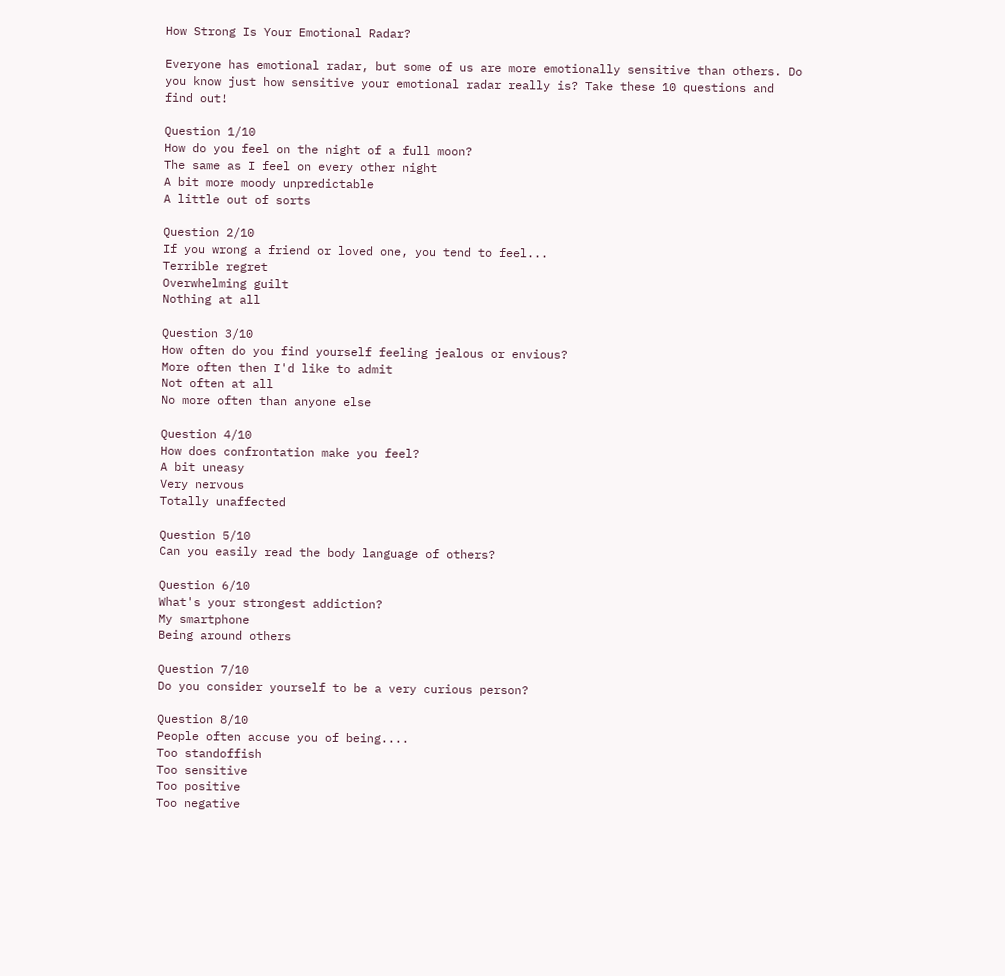How Strong Is Your Emotional Radar?

Everyone has emotional radar, but some of us are more emotionally sensitive than others. Do you know just how sensitive your emotional radar really is? Take these 10 questions and find out!

Question 1/10
How do you feel on the night of a full moon?
The same as I feel on every other night
A bit more moody unpredictable
A little out of sorts

Question 2/10
If you wrong a friend or loved one, you tend to feel...
Terrible regret
Overwhelming guilt
Nothing at all

Question 3/10
How often do you find yourself feeling jealous or envious?
More often then I'd like to admit
Not often at all
No more often than anyone else

Question 4/10
How does confrontation make you feel?
A bit uneasy
Very nervous
Totally unaffected

Question 5/10
Can you easily read the body language of others?

Question 6/10
What's your strongest addiction?
My smartphone
Being around others

Question 7/10
Do you consider yourself to be a very curious person?

Question 8/10
People often accuse you of being....
Too standoffish
Too sensitive
Too positive
Too negative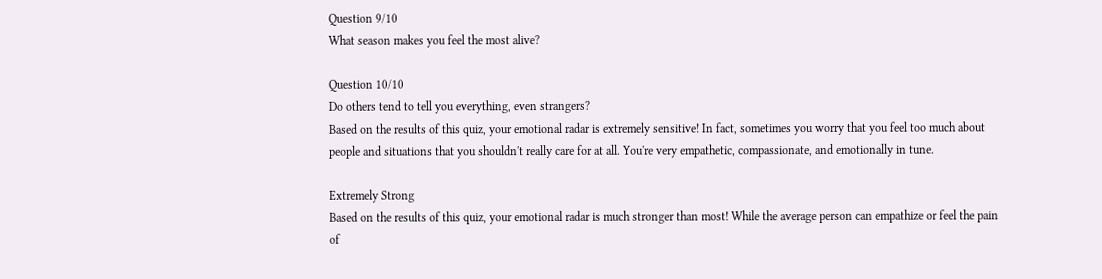Question 9/10
What season makes you feel the most alive?

Question 10/10
Do others tend to tell you everything, even strangers?
Based on the results of this quiz, your emotional radar is extremely sensitive! In fact, sometimes you worry that you feel too much about people and situations that you shouldn't really care for at all. You're very empathetic, compassionate, and emotionally in tune.

Extremely Strong
Based on the results of this quiz, your emotional radar is much stronger than most! While the average person can empathize or feel the pain of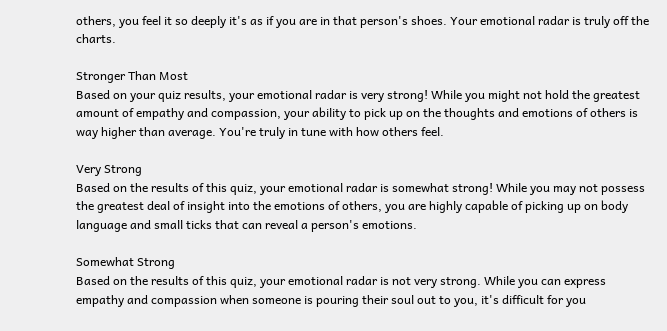others, you feel it so deeply it's as if you are in that person's shoes. Your emotional radar is truly off the charts.

Stronger Than Most
Based on your quiz results, your emotional radar is very strong! While you might not hold the greatest amount of empathy and compassion, your ability to pick up on the thoughts and emotions of others is way higher than average. You're truly in tune with how others feel.

Very Strong
Based on the results of this quiz, your emotional radar is somewhat strong! While you may not possess the greatest deal of insight into the emotions of others, you are highly capable of picking up on body language and small ticks that can reveal a person's emotions.

Somewhat Strong
Based on the results of this quiz, your emotional radar is not very strong. While you can express empathy and compassion when someone is pouring their soul out to you, it's difficult for you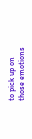to pick up on those emotions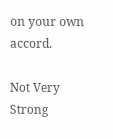on your own accord.

Not Very Strong